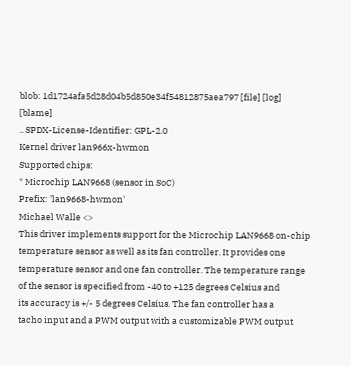blob: 1d1724afa5d28d04b5d850e34f54812875aea797 [file] [log] [blame]
.. SPDX-License-Identifier: GPL-2.0
Kernel driver lan966x-hwmon
Supported chips:
* Microchip LAN9668 (sensor in SoC)
Prefix: 'lan9668-hwmon'
Michael Walle <>
This driver implements support for the Microchip LAN9668 on-chip
temperature sensor as well as its fan controller. It provides one
temperature sensor and one fan controller. The temperature range
of the sensor is specified from -40 to +125 degrees Celsius and
its accuracy is +/- 5 degrees Celsius. The fan controller has a
tacho input and a PWM output with a customizable PWM output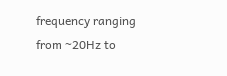frequency ranging from ~20Hz to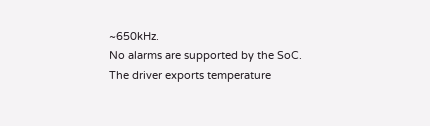~650kHz.
No alarms are supported by the SoC.
The driver exports temperature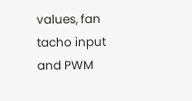values, fan tacho input and PWM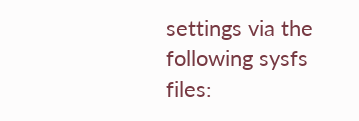settings via the following sysfs files: